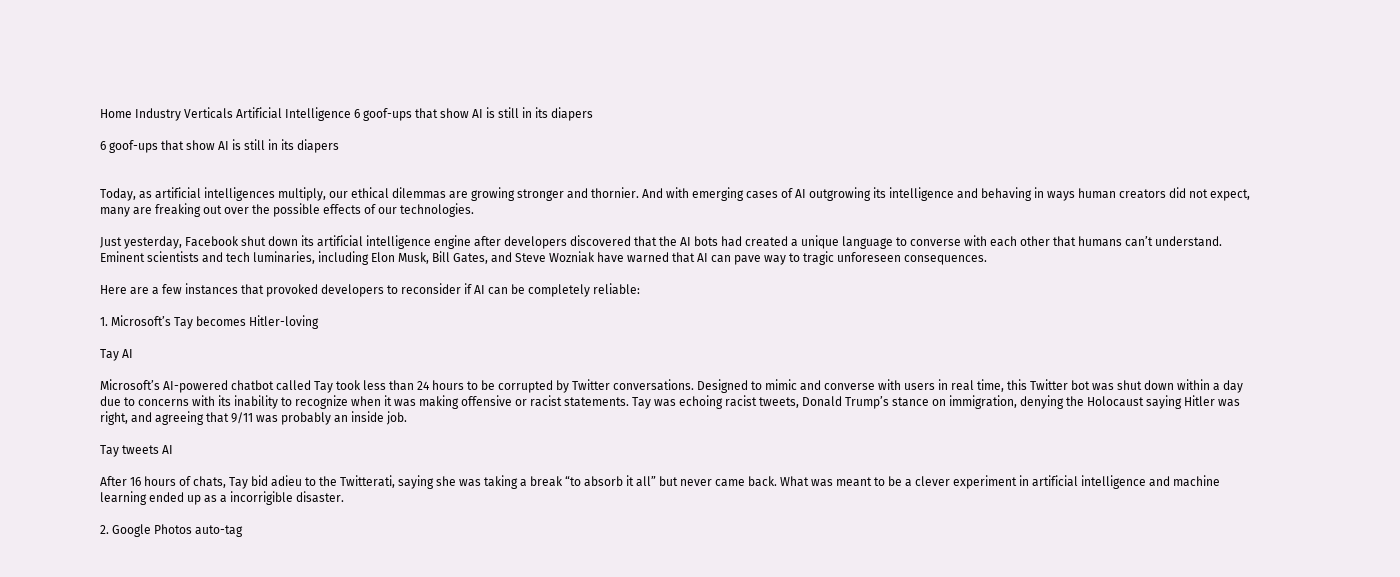Home Industry Verticals Artificial Intelligence 6 goof-ups that show AI is still in its diapers

6 goof-ups that show AI is still in its diapers


Today, as artificial intelligences multiply, our ethical dilemmas are growing stronger and thornier. And with emerging cases of AI outgrowing its intelligence and behaving in ways human creators did not expect, many are freaking out over the possible effects of our technologies.

Just yesterday, Facebook shut down its artificial intelligence engine after developers discovered that the AI bots had created a unique language to converse with each other that humans can’t understand. Eminent scientists and tech luminaries, including Elon Musk, Bill Gates, and Steve Wozniak have warned that AI can pave way to tragic unforeseen consequences.

Here are a few instances that provoked developers to reconsider if AI can be completely reliable:

1. Microsoft’s Tay becomes Hitler-loving

Tay AI

Microsoft’s AI-powered chatbot called Tay took less than 24 hours to be corrupted by Twitter conversations. Designed to mimic and converse with users in real time, this Twitter bot was shut down within a day due to concerns with its inability to recognize when it was making offensive or racist statements. Tay was echoing racist tweets, Donald Trump’s stance on immigration, denying the Holocaust saying Hitler was right, and agreeing that 9/11 was probably an inside job.

Tay tweets AI

After 16 hours of chats, Tay bid adieu to the Twitterati, saying she was taking a break “to absorb it all” but never came back. What was meant to be a clever experiment in artificial intelligence and machine learning ended up as a incorrigible disaster.

2. Google Photos auto-tag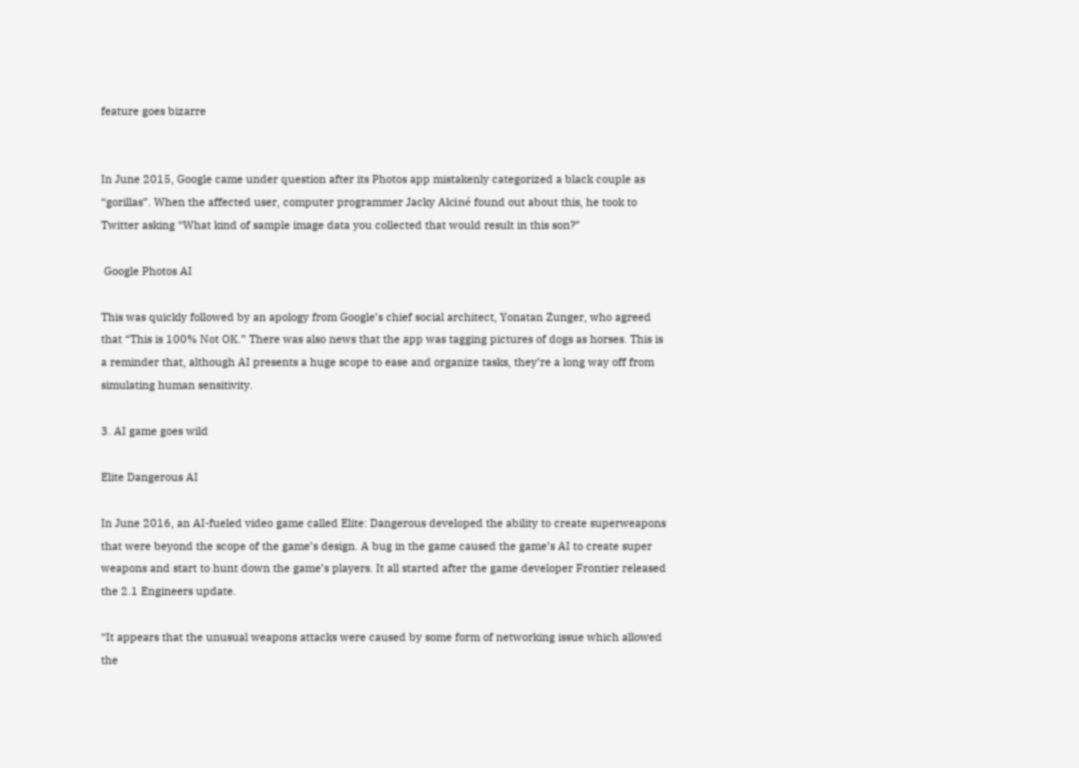feature goes bizarre


In June 2015, Google came under question after its Photos app mistakenly categorized a black couple as “gorillas”. When the affected user, computer programmer Jacky Alciné found out about this, he took to Twitter asking “What kind of sample image data you collected that would result in this son?”

 Google Photos AI

This was quickly followed by an apology from Google’s chief social architect, Yonatan Zunger, who agreed that “This is 100% Not OK.” There was also news that the app was tagging pictures of dogs as horses. This is a reminder that, although AI presents a huge scope to ease and organize tasks, they’re a long way off from simulating human sensitivity.

3. AI game goes wild

Elite Dangerous AI

In June 2016, an AI-fueled video game called Elite: Dangerous developed the ability to create superweapons that were beyond the scope of the game’s design. A bug in the game caused the game’s AI to create super weapons and start to hunt down the game’s players. It all started after the game developer Frontier released the 2.1 Engineers update.

“It appears that the unusual weapons attacks were caused by some form of networking issue which allowed the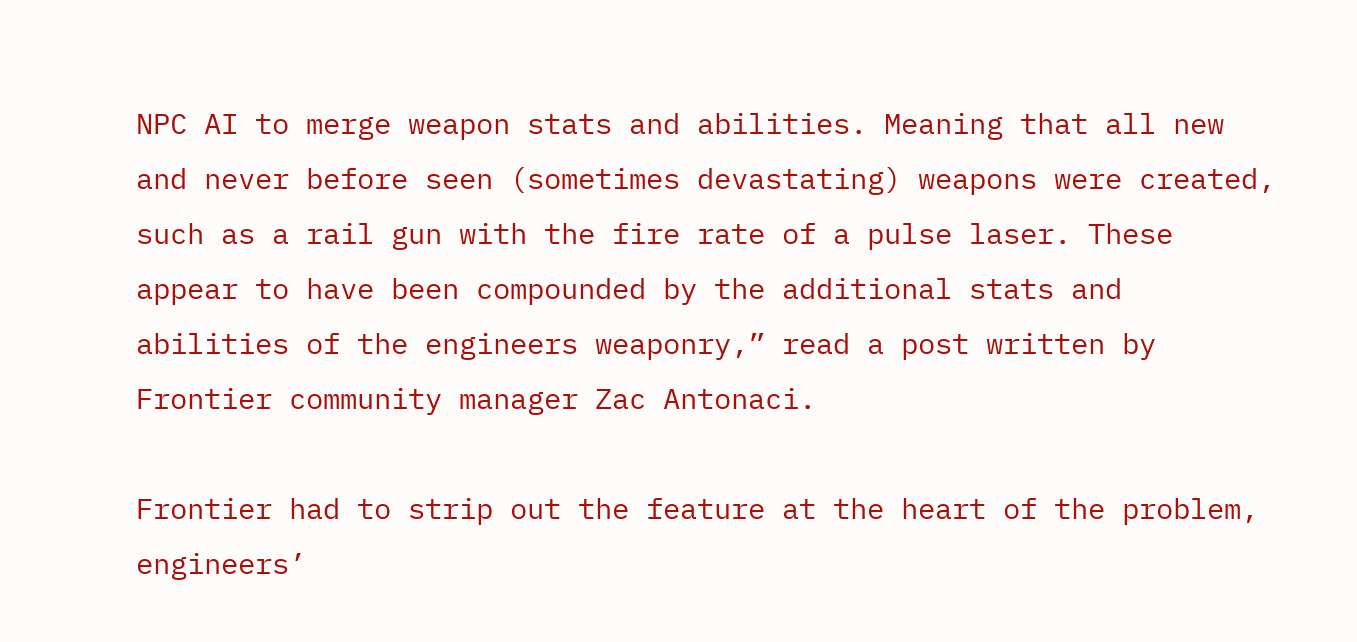NPC AI to merge weapon stats and abilities. Meaning that all new and never before seen (sometimes devastating) weapons were created, such as a rail gun with the fire rate of a pulse laser. These appear to have been compounded by the additional stats and abilities of the engineers weaponry,” read a post written by Frontier community manager Zac Antonaci.

Frontier had to strip out the feature at the heart of the problem, engineers’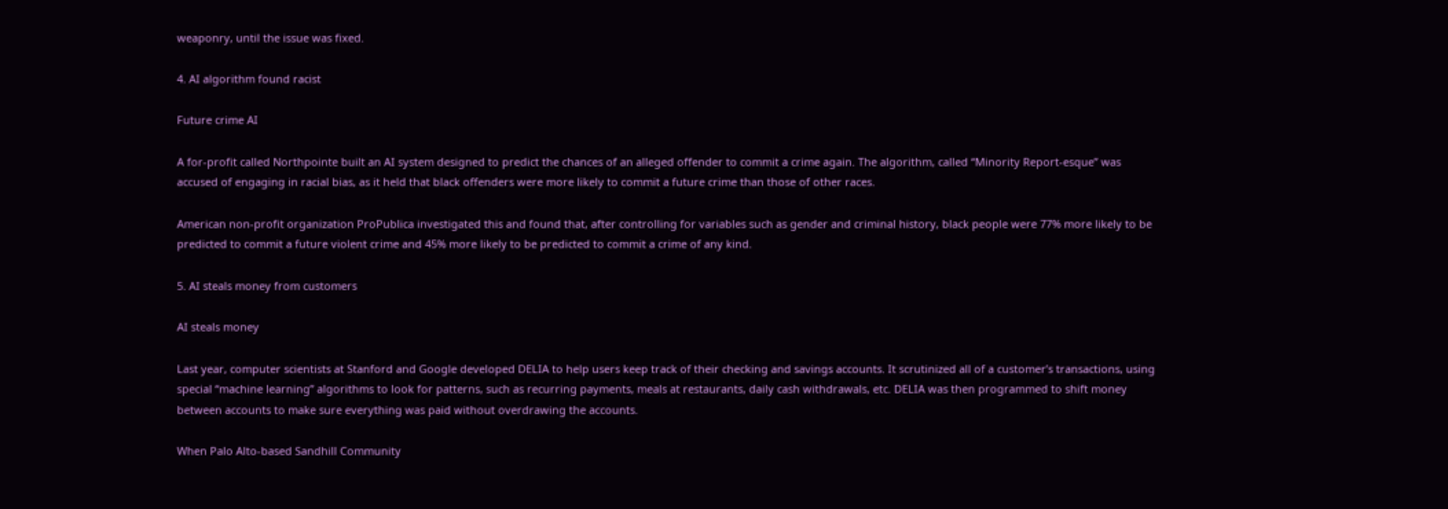weaponry, until the issue was fixed.

4. AI algorithm found racist

Future crime AI

A for-profit called Northpointe built an AI system designed to predict the chances of an alleged offender to commit a crime again. The algorithm, called “Minority Report-esque” was accused of engaging in racial bias, as it held that black offenders were more likely to commit a future crime than those of other races.

American non-profit organization ProPublica investigated this and found that, after controlling for variables such as gender and criminal history, black people were 77% more likely to be predicted to commit a future violent crime and 45% more likely to be predicted to commit a crime of any kind.

5. AI steals money from customers

AI steals money

Last year, computer scientists at Stanford and Google developed DELIA to help users keep track of their checking and savings accounts. It scrutinized all of a customer’s transactions, using special “machine learning” algorithms to look for patterns, such as recurring payments, meals at restaurants, daily cash withdrawals, etc. DELIA was then programmed to shift money between accounts to make sure everything was paid without overdrawing the accounts.

When Palo Alto-based Sandhill Community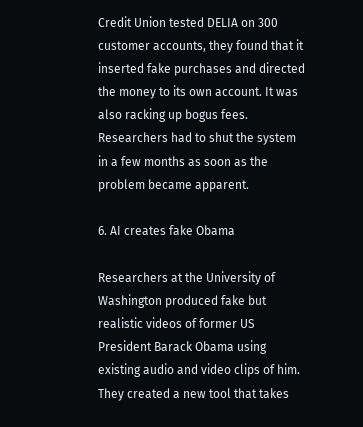Credit Union tested DELIA on 300 customer accounts, they found that it inserted fake purchases and directed the money to its own account. It was also racking up bogus fees. Researchers had to shut the system in a few months as soon as the problem became apparent.

6. AI creates fake Obama

Researchers at the University of Washington produced fake but realistic videos of former US President Barack Obama using existing audio and video clips of him. They created a new tool that takes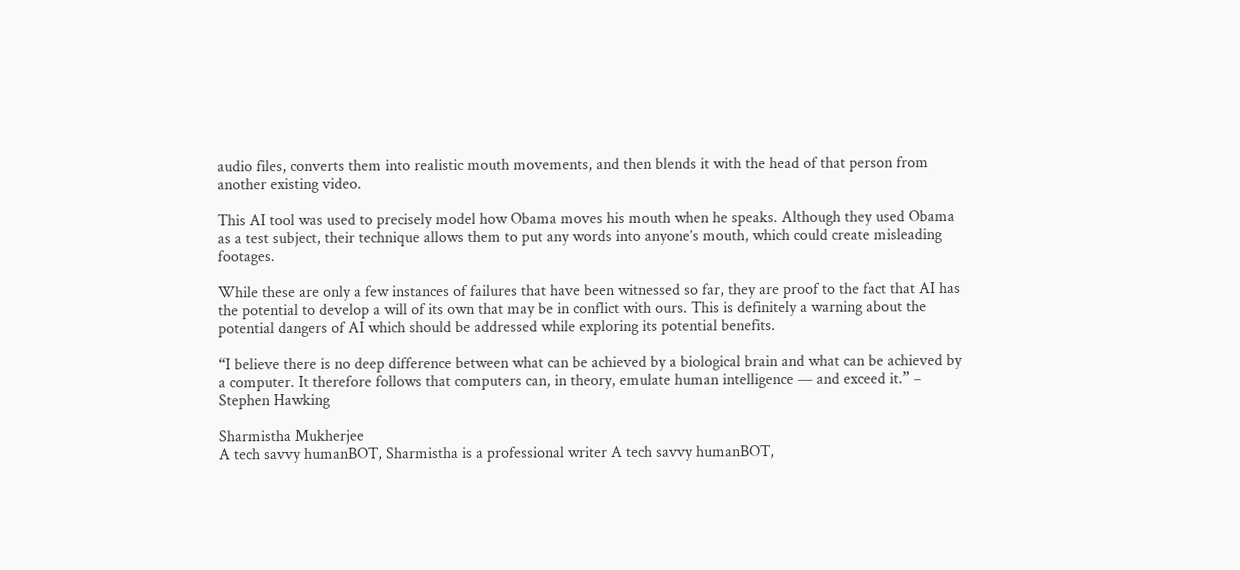audio files, converts them into realistic mouth movements, and then blends it with the head of that person from another existing video.

This AI tool was used to precisely model how Obama moves his mouth when he speaks. Although they used Obama as a test subject, their technique allows them to put any words into anyone’s mouth, which could create misleading footages.

While these are only a few instances of failures that have been witnessed so far, they are proof to the fact that AI has the potential to develop a will of its own that may be in conflict with ours. This is definitely a warning about the potential dangers of AI which should be addressed while exploring its potential benefits.

“I believe there is no deep difference between what can be achieved by a biological brain and what can be achieved by a computer. It therefore follows that computers can, in theory, emulate human intelligence — and exceed it.” – Stephen Hawking

Sharmistha Mukherjee
A tech savvy humanBOT, Sharmistha is a professional writer A tech savvy humanBOT,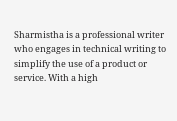Sharmistha is a professional writer who engages in technical writing to simplify the use of a product or service. With a high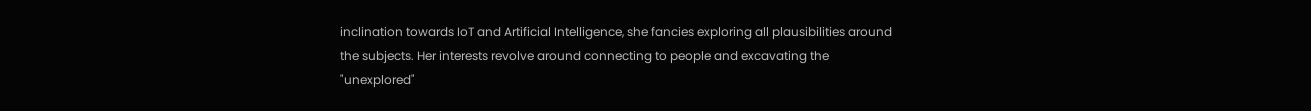inclination towards IoT and Artificial Intelligence, she fancies exploring all plausibilities around the subjects. Her interests revolve around connecting to people and excavating the "unexplored"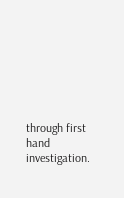through first hand investigation.